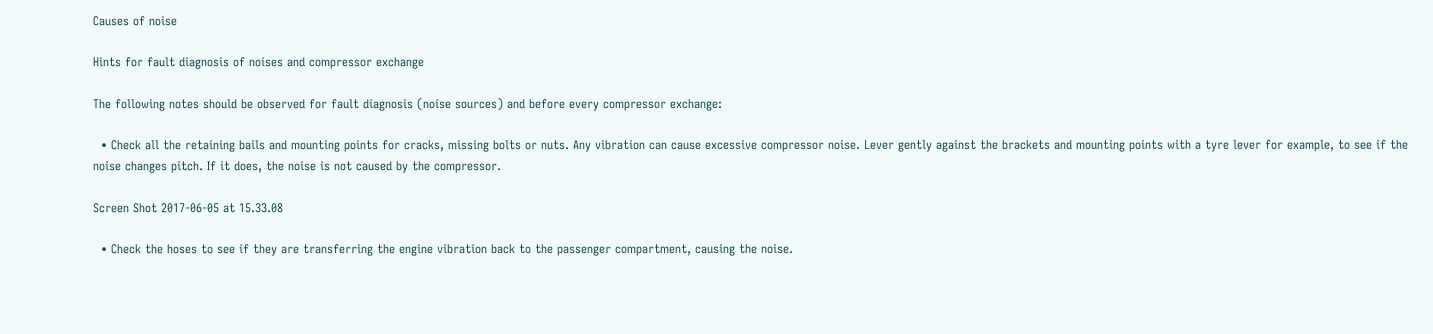Causes of noise

Hints for fault diagnosis of noises and compressor exchange

The following notes should be observed for fault diagnosis (noise sources) and before every compressor exchange:

  • Check all the retaining bails and mounting points for cracks, missing bolts or nuts. Any vibration can cause excessive compressor noise. Lever gently against the brackets and mounting points with a tyre lever for example, to see if the noise changes pitch. If it does, the noise is not caused by the compressor.

Screen Shot 2017-06-05 at 15.33.08

  • Check the hoses to see if they are transferring the engine vibration back to the passenger compartment, causing the noise.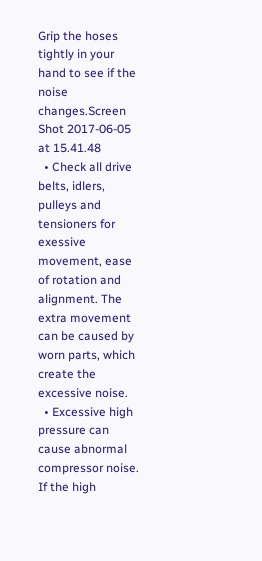Grip the hoses tightly in your hand to see if the noise changes.Screen Shot 2017-06-05 at 15.41.48
  • Check all drive belts, idlers, pulleys and tensioners for exessive movement, ease of rotation and alignment. The extra movement can be caused by worn parts, which create the excessive noise.
  • Excessive high pressure can cause abnormal compressor noise. If the high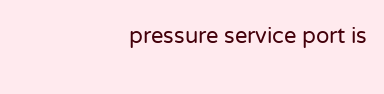pressure service port is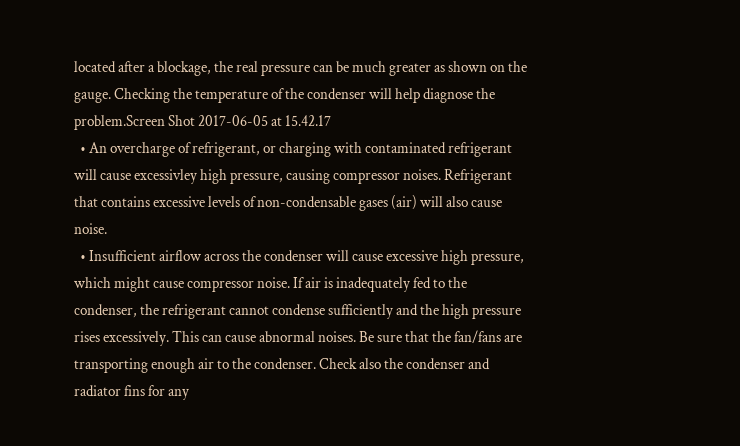located after a blockage, the real pressure can be much greater as shown on the gauge. Checking the temperature of the condenser will help diagnose the problem.Screen Shot 2017-06-05 at 15.42.17
  • An overcharge of refrigerant, or charging with contaminated refrigerant will cause excessivley high pressure, causing compressor noises. Refrigerant that contains excessive levels of non-condensable gases (air) will also cause noise.
  • Insufficient airflow across the condenser will cause excessive high pressure, which might cause compressor noise. If air is inadequately fed to the condenser, the refrigerant cannot condense sufficiently and the high pressure rises excessively. This can cause abnormal noises. Be sure that the fan/fans are transporting enough air to the condenser. Check also the condenser and radiator fins for any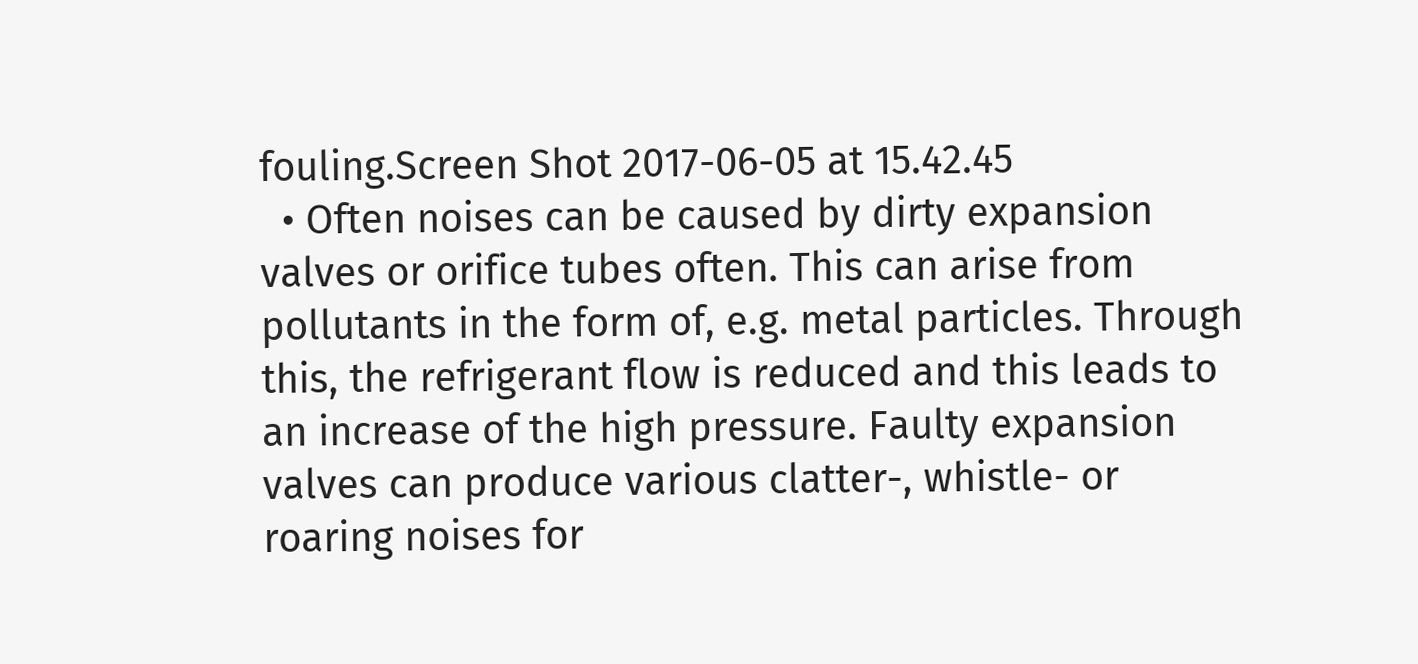fouling.Screen Shot 2017-06-05 at 15.42.45
  • Often noises can be caused by dirty expansion valves or orifice tubes often. This can arise from pollutants in the form of, e.g. metal particles. Through this, the refrigerant flow is reduced and this leads to an increase of the high pressure. Faulty expansion valves can produce various clatter-, whistle- or roaring noises for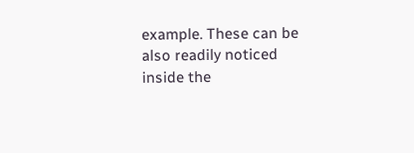example. These can be also readily noticed inside the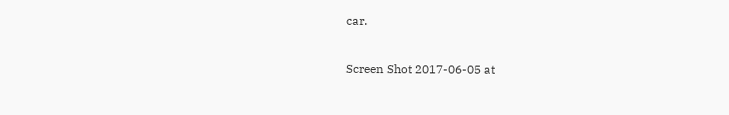car.

Screen Shot 2017-06-05 at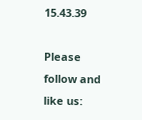15.43.39

Please follow and like us: